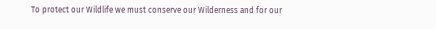To protect our Wildlife we must conserve our Wilderness and for our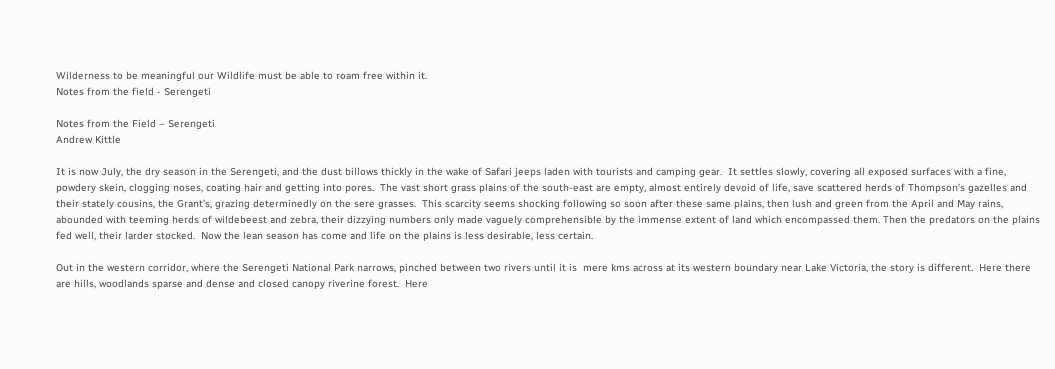Wilderness to be meaningful our Wildlife must be able to roam free within it.
Notes from the field - Serengeti

Notes from the Field – Serengeti
Andrew Kittle

It is now July, the dry season in the Serengeti, and the dust billows thickly in the wake of Safari jeeps laden with tourists and camping gear.  It settles slowly, covering all exposed surfaces with a fine, powdery skein, clogging noses, coating hair and getting into pores.  The vast short grass plains of the south-east are empty, almost entirely devoid of life, save scattered herds of Thompson’s gazelles and their stately cousins, the Grant’s, grazing determinedly on the sere grasses.  This scarcity seems shocking following so soon after these same plains, then lush and green from the April and May rains, abounded with teeming herds of wildebeest and zebra, their dizzying numbers only made vaguely comprehensible by the immense extent of land which encompassed them. Then the predators on the plains fed well, their larder stocked.  Now the lean season has come and life on the plains is less desirable, less certain.

Out in the western corridor, where the Serengeti National Park narrows, pinched between two rivers until it is  mere kms across at its western boundary near Lake Victoria, the story is different.  Here there are hills, woodlands sparse and dense and closed canopy riverine forest.  Here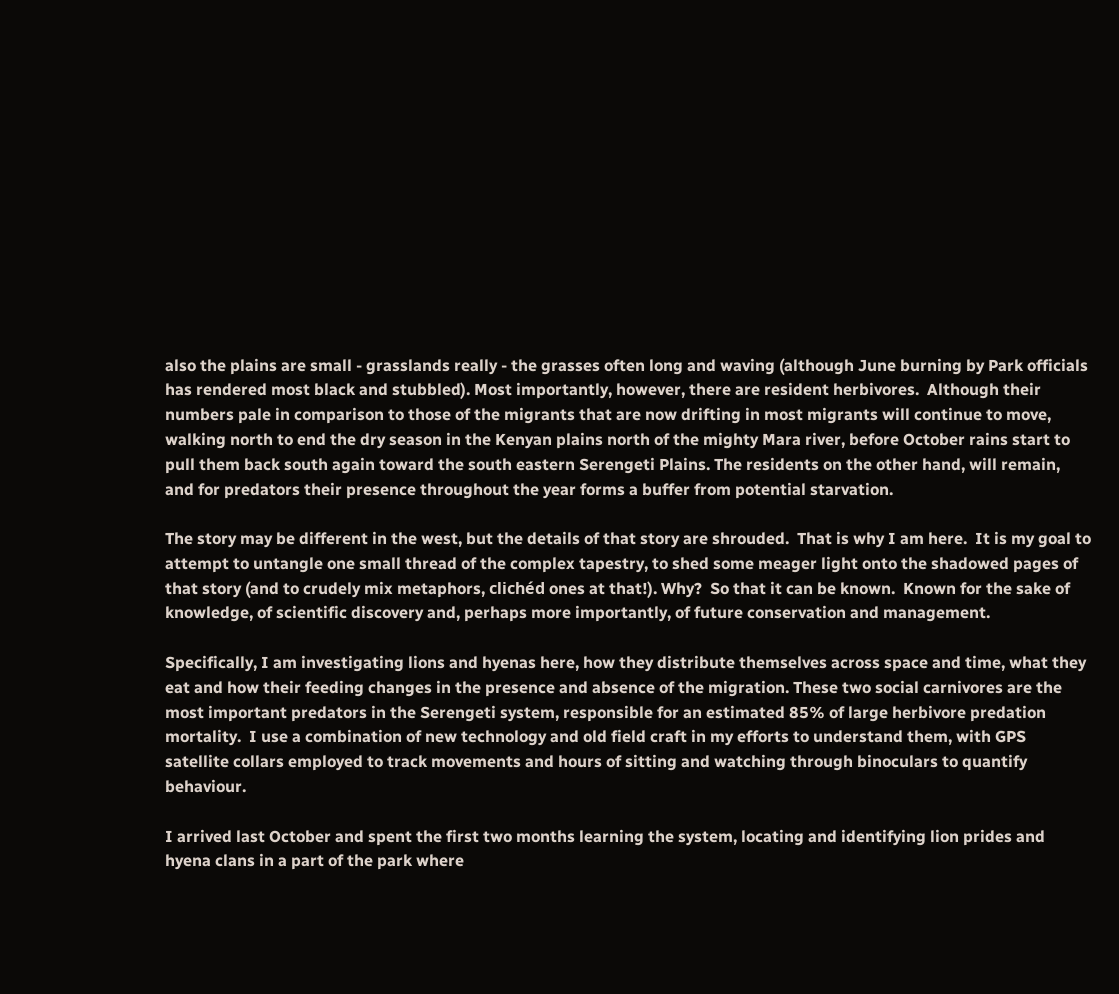also the plains are small - grasslands really - the grasses often long and waving (although June burning by Park officials has rendered most black and stubbled). Most importantly, however, there are resident herbivores.  Although their numbers pale in comparison to those of the migrants that are now drifting in most migrants will continue to move, walking north to end the dry season in the Kenyan plains north of the mighty Mara river, before October rains start to pull them back south again toward the south eastern Serengeti Plains. The residents on the other hand, will remain, and for predators their presence throughout the year forms a buffer from potential starvation.

The story may be different in the west, but the details of that story are shrouded.  That is why I am here.  It is my goal to attempt to untangle one small thread of the complex tapestry, to shed some meager light onto the shadowed pages of that story (and to crudely mix metaphors, clichéd ones at that!). Why?  So that it can be known.  Known for the sake of knowledge, of scientific discovery and, perhaps more importantly, of future conservation and management.

Specifically, I am investigating lions and hyenas here, how they distribute themselves across space and time, what they eat and how their feeding changes in the presence and absence of the migration. These two social carnivores are the most important predators in the Serengeti system, responsible for an estimated 85% of large herbivore predation mortality.  I use a combination of new technology and old field craft in my efforts to understand them, with GPS satellite collars employed to track movements and hours of sitting and watching through binoculars to quantify behaviour.

I arrived last October and spent the first two months learning the system, locating and identifying lion prides and hyena clans in a part of the park where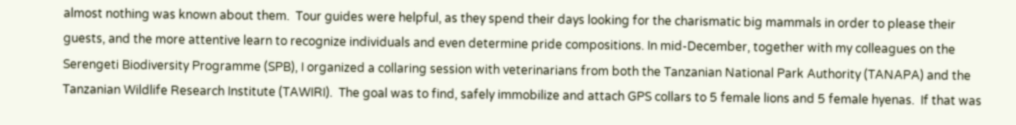almost nothing was known about them.  Tour guides were helpful, as they spend their days looking for the charismatic big mammals in order to please their guests, and the more attentive learn to recognize individuals and even determine pride compositions. In mid-December, together with my colleagues on the Serengeti Biodiversity Programme (SPB), I organized a collaring session with veterinarians from both the Tanzanian National Park Authority (TANAPA) and the Tanzanian Wildlife Research Institute (TAWIRI).  The goal was to find, safely immobilize and attach GPS collars to 5 female lions and 5 female hyenas.  If that was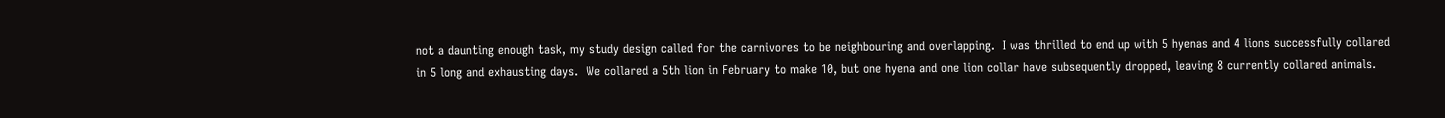not a daunting enough task, my study design called for the carnivores to be neighbouring and overlapping.  I was thrilled to end up with 5 hyenas and 4 lions successfully collared in 5 long and exhausting days.  We collared a 5th lion in February to make 10, but one hyena and one lion collar have subsequently dropped, leaving 8 currently collared animals.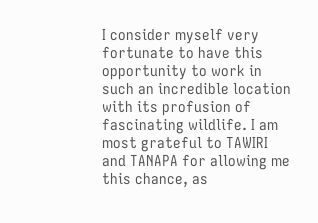I consider myself very fortunate to have this opportunity to work in such an incredible location with its profusion of fascinating wildlife. I am most grateful to TAWIRI and TANAPA for allowing me this chance, as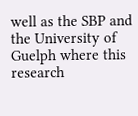well as the SBP and the University of Guelph where this research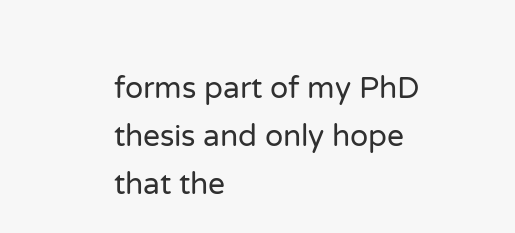forms part of my PhD thesis and only hope that the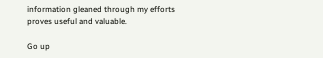information gleaned through my efforts proves useful and valuable.

Go up